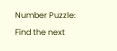Number Puzzle: Find the next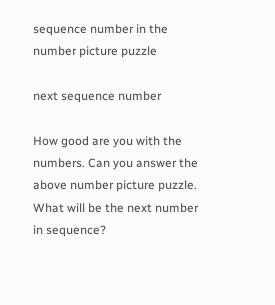sequence number in the number picture puzzle

next sequence number

How good are you with the numbers. Can you answer the above number picture puzzle. What will be the next number in sequence?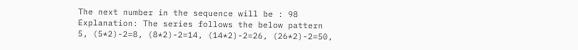The next number in the sequence will be : 98
Explanation: The series follows the below pattern
5, (5*2)-2=8, (8*2)-2=14, (14*2)-2=26, (26*2)-2=50,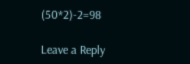(50*2)-2=98

Leave a Reply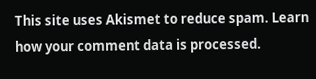This site uses Akismet to reduce spam. Learn how your comment data is processed.